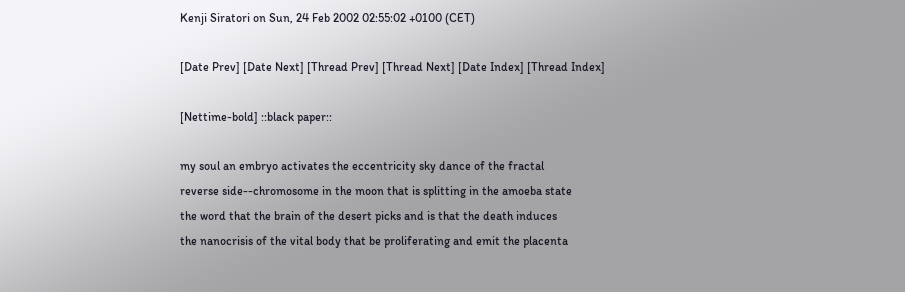Kenji Siratori on Sun, 24 Feb 2002 02:55:02 +0100 (CET)

[Date Prev] [Date Next] [Thread Prev] [Thread Next] [Date Index] [Thread Index]

[Nettime-bold] ::black paper::

my soul an embryo activates the eccentricity sky dance of the fractal
reverse side--chromosome in the moon that is splitting in the amoeba state
the word that the brain of the desert picks and is that the death induces
the nanocrisis of the vital body that be proliferating and emit the placenta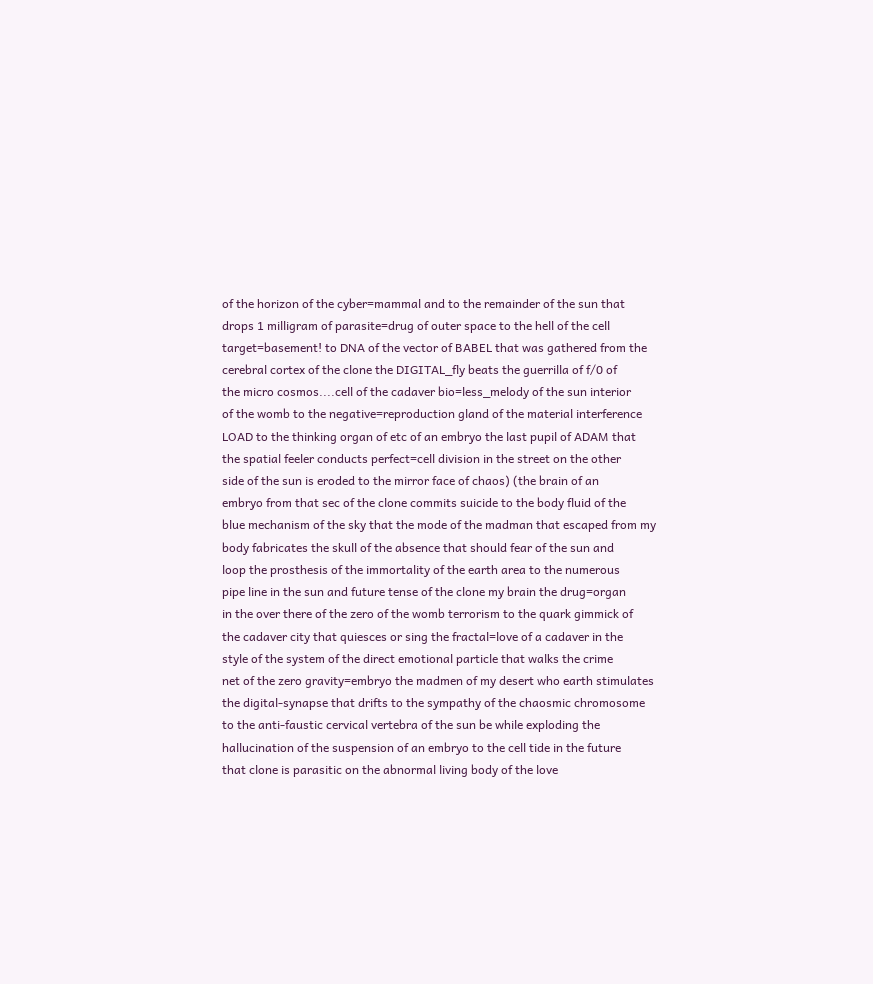of the horizon of the cyber=mammal and to the remainder of the sun that
drops 1 milligram of parasite=drug of outer space to the hell of the cell
target=basement! to DNA of the vector of BABEL that was gathered from the
cerebral cortex of the clone the DIGITAL_fly beats the guerrilla of f/0 of
the micro cosmos....cell of the cadaver bio=less_melody of the sun interior
of the womb to the negative=reproduction gland of the material interference
LOAD to the thinking organ of etc of an embryo the last pupil of ADAM that
the spatial feeler conducts perfect=cell division in the street on the other
side of the sun is eroded to the mirror face of chaos) (the brain of an
embryo from that sec of the clone commits suicide to the body fluid of the
blue mechanism of the sky that the mode of the madman that escaped from my
body fabricates the skull of the absence that should fear of the sun and
loop the prosthesis of the immortality of the earth area to the numerous
pipe line in the sun and future tense of the clone my brain the drug=organ
in the over there of the zero of the womb terrorism to the quark gimmick of
the cadaver city that quiesces or sing the fractal=love of a cadaver in the
style of the system of the direct emotional particle that walks the crime
net of the zero gravity=embryo the madmen of my desert who earth stimulates
the digital-synapse that drifts to the sympathy of the chaosmic chromosome
to the anti-faustic cervical vertebra of the sun be while exploding the
hallucination of the suspension of an embryo to the cell tide in the future
that clone is parasitic on the abnormal living body of the love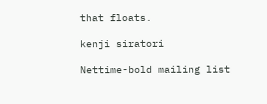that floats.

kenji siratori

Nettime-bold mailing list